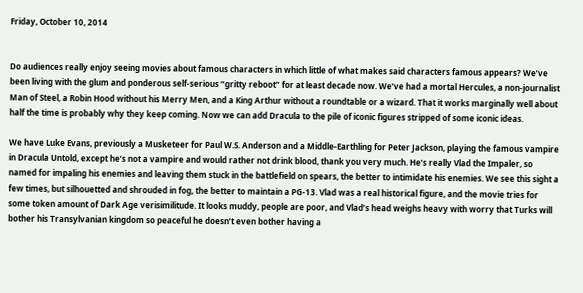Friday, October 10, 2014


Do audiences really enjoy seeing movies about famous characters in which little of what makes said characters famous appears? We’ve been living with the glum and ponderous self-serious “gritty reboot” for at least decade now. We’ve had a mortal Hercules, a non-journalist Man of Steel, a Robin Hood without his Merry Men, and a King Arthur without a roundtable or a wizard. That it works marginally well about half the time is probably why they keep coming. Now we can add Dracula to the pile of iconic figures stripped of some iconic ideas.

We have Luke Evans, previously a Musketeer for Paul W.S. Anderson and a Middle-Earthling for Peter Jackson, playing the famous vampire in Dracula Untold, except he’s not a vampire and would rather not drink blood, thank you very much. He’s really Vlad the Impaler, so named for impaling his enemies and leaving them stuck in the battlefield on spears, the better to intimidate his enemies. We see this sight a few times, but silhouetted and shrouded in fog, the better to maintain a PG-13. Vlad was a real historical figure, and the movie tries for some token amount of Dark Age verisimilitude. It looks muddy, people are poor, and Vlad’s head weighs heavy with worry that Turks will bother his Transylvanian kingdom so peaceful he doesn’t even bother having a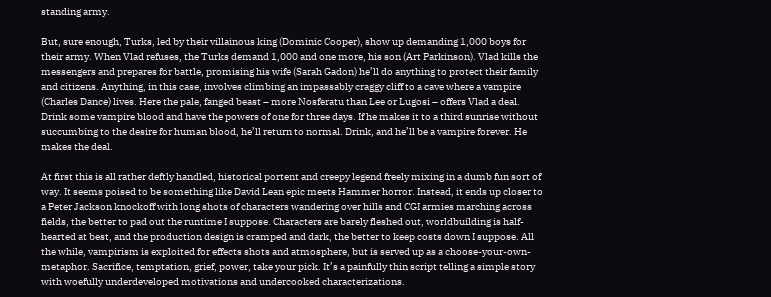standing army.

But, sure enough, Turks, led by their villainous king (Dominic Cooper), show up demanding 1,000 boys for their army. When Vlad refuses, the Turks demand 1,000 and one more, his son (Art Parkinson). Vlad kills the messengers and prepares for battle, promising his wife (Sarah Gadon) he’ll do anything to protect their family and citizens. Anything, in this case, involves climbing an impassably craggy cliff to a cave where a vampire (Charles Dance) lives. Here the pale, fanged beast – more Nosferatu than Lee or Lugosi – offers Vlad a deal. Drink some vampire blood and have the powers of one for three days. If he makes it to a third sunrise without succumbing to the desire for human blood, he’ll return to normal. Drink, and he’ll be a vampire forever. He makes the deal.

At first this is all rather deftly handled, historical portent and creepy legend freely mixing in a dumb fun sort of way. It seems poised to be something like David Lean epic meets Hammer horror. Instead, it ends up closer to a Peter Jackson knockoff with long shots of characters wandering over hills and CGI armies marching across fields, the better to pad out the runtime I suppose. Characters are barely fleshed out, worldbuilding is half-hearted at best, and the production design is cramped and dark, the better to keep costs down I suppose. All the while, vampirism is exploited for effects shots and atmosphere, but is served up as a choose-your-own-metaphor. Sacrifice, temptation, grief, power, take your pick. It’s a painfully thin script telling a simple story with woefully underdeveloped motivations and undercooked characterizations.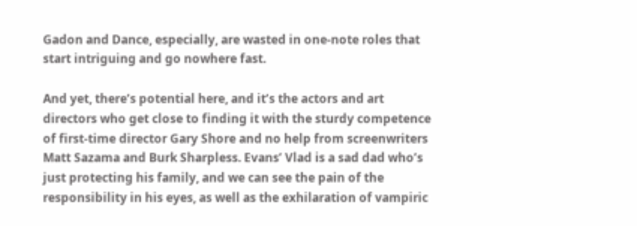Gadon and Dance, especially, are wasted in one-note roles that start intriguing and go nowhere fast.

And yet, there’s potential here, and it’s the actors and art directors who get close to finding it with the sturdy competence of first-time director Gary Shore and no help from screenwriters Matt Sazama and Burk Sharpless. Evans’ Vlad is a sad dad who’s just protecting his family, and we can see the pain of the responsibility in his eyes, as well as the exhilaration of vampiric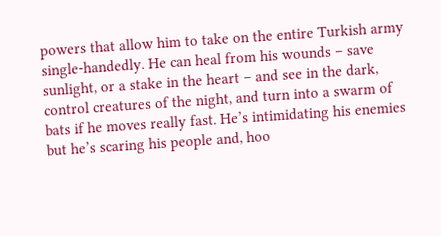powers that allow him to take on the entire Turkish army single-handedly. He can heal from his wounds – save sunlight, or a stake in the heart – and see in the dark, control creatures of the night, and turn into a swarm of bats if he moves really fast. He’s intimidating his enemies but he’s scaring his people and, hoo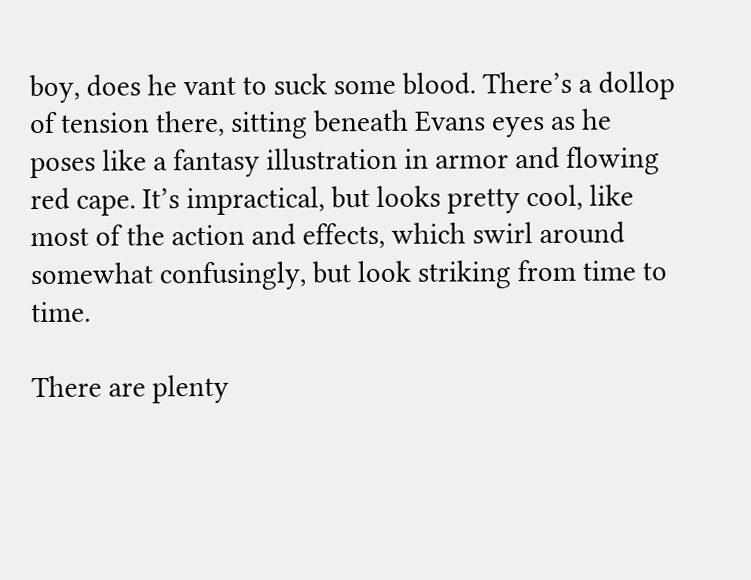boy, does he vant to suck some blood. There’s a dollop of tension there, sitting beneath Evans eyes as he poses like a fantasy illustration in armor and flowing red cape. It’s impractical, but looks pretty cool, like most of the action and effects, which swirl around somewhat confusingly, but look striking from time to time.

There are plenty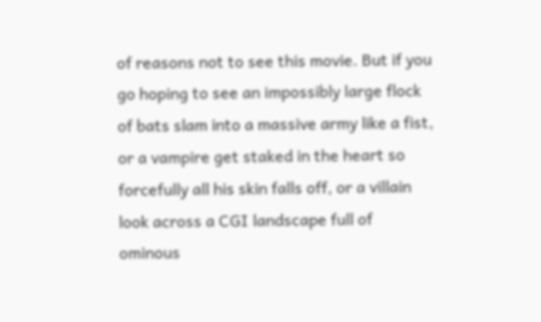of reasons not to see this movie. But if you go hoping to see an impossibly large flock of bats slam into a massive army like a fist, or a vampire get staked in the heart so forcefully all his skin falls off, or a villain look across a CGI landscape full of ominous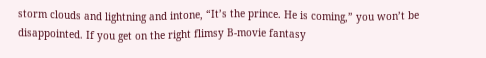storm clouds and lightning and intone, “It’s the prince. He is coming,” you won’t be disappointed. If you get on the right flimsy B-movie fantasy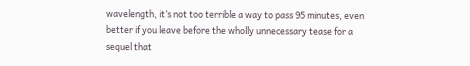wavelength, it’s not too terrible a way to pass 95 minutes, even better if you leave before the wholly unnecessary tease for a sequel that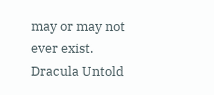may or may not ever exist. Dracula Untold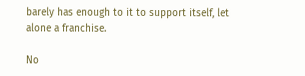barely has enough to it to support itself, let alone a franchise.

No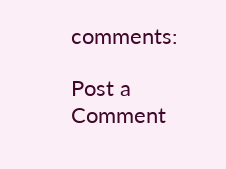comments:

Post a Comment